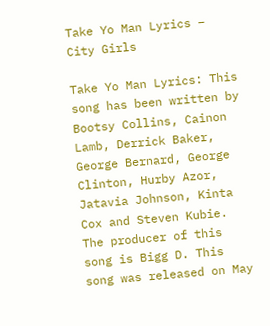Take Yo Man Lyrics – City Girls

Take Yo Man Lyrics: This song has been written by Bootsy Collins, Cainon Lamb, Derrick Baker, George Bernard, George Clinton, Hurby Azor, Jatavia Johnson, Kinta Cox and Steven Kubie. The producer of this song is Bigg D. This song was released on May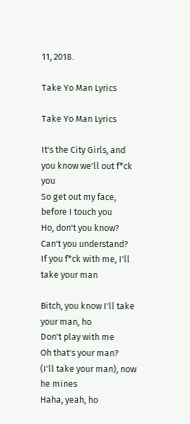11, 2018.

Take Yo Man Lyrics

Take Yo Man Lyrics

It's the City Girls, and you know we'll out f*ck you
So get out my face, before I touch you
Ho, don't you know? Can't you understand?
If you f*ck with me, I'll take your man

Bitch, you know I'll take your man, ho
Don't play with me
Oh that's your man?
(I'll take your man), now he mines
Haha, yeah, ho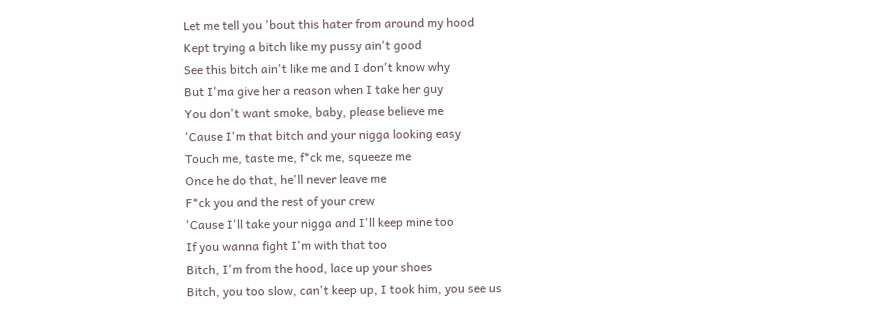Let me tell you 'bout this hater from around my hood
Kept trying a bitch like my pussy ain't good
See this bitch ain't like me and I don't know why
But I'ma give her a reason when I take her guy
You don't want smoke, baby, please believe me
'Cause I'm that bitch and your nigga looking easy
Touch me, taste me, f*ck me, squeeze me
Once he do that, he'll never leave me
F*ck you and the rest of your crew
'Cause I'll take your nigga and I'll keep mine too
If you wanna fight I'm with that too
Bitch, I'm from the hood, lace up your shoes
Bitch, you too slow, can't keep up, I took him, you see us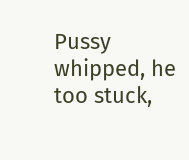Pussy whipped, he too stuck,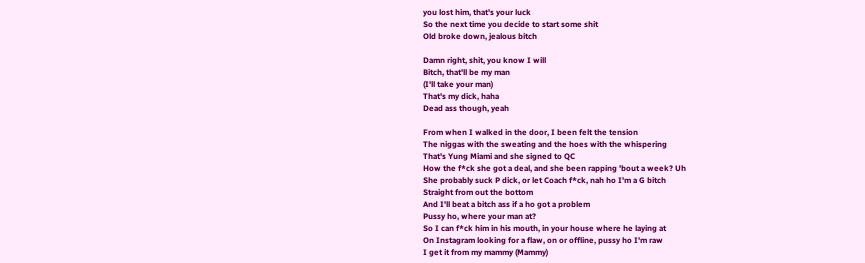you lost him, that's your luck
So the next time you decide to start some shit
Old broke down, jealous bitch

Damn right, shit, you know I will
Bitch, that'll be my man
(I'll take your man)
That's my dick, haha
Dead ass though, yeah

From when I walked in the door, I been felt the tension
The niggas with the sweating and the hoes with the whispering
That's Yung Miami and she signed to QC
How the f*ck she got a deal, and she been rapping 'bout a week? Uh
She probably suck P dick, or let Coach f*ck, nah ho I'm a G bitch
Straight from out the bottom
And I'll beat a bitch ass if a ho got a problem
Pussy ho, where your man at?
So I can f*ck him in his mouth, in your house where he laying at
On Instagram looking for a flaw, on or offline, pussy ho I'm raw
I get it from my mammy (Mammy)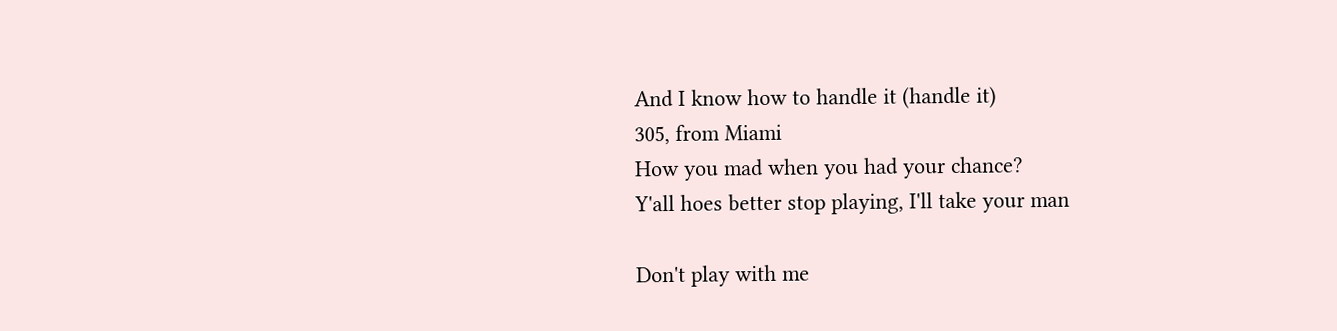And I know how to handle it (handle it)
305, from Miami
How you mad when you had your chance?
Y'all hoes better stop playing, I'll take your man

Don't play with me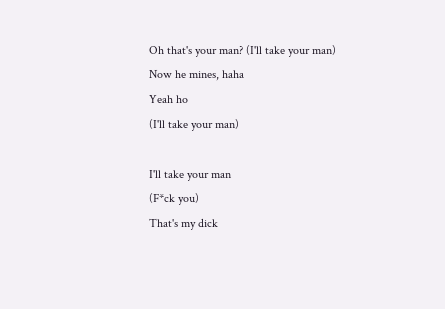Oh that's your man? (I'll take your man)
Now he mines, haha
Yeah ho
(I'll take your man)

I'll take your man
(F*ck you)
That's my dick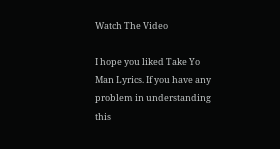Watch The Video

I hope you liked Take Yo Man Lyrics. If you have any problem in understanding this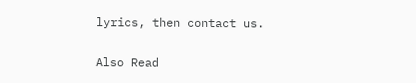lyrics, then contact us.

Also Read